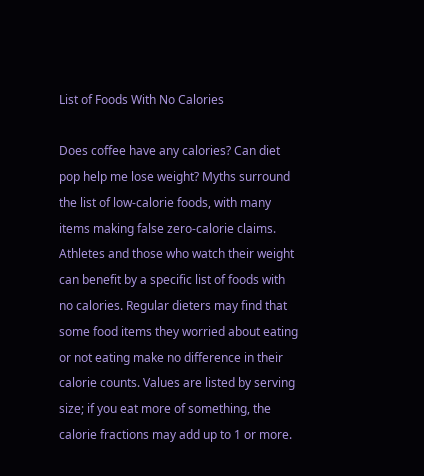List of Foods With No Calories

Does coffee have any calories? Can diet pop help me lose weight? Myths surround the list of low-calorie foods, with many items making false zero-calorie claims. Athletes and those who watch their weight can benefit by a specific list of foods with no calories. Regular dieters may find that some food items they worried about eating or not eating make no difference in their calorie counts. Values are listed by serving size; if you eat more of something, the calorie fractions may add up to 1 or more.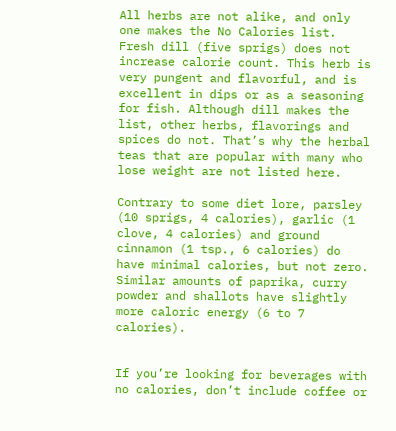All herbs are not alike, and only one makes the No Calories list. Fresh dill (five sprigs) does not increase calorie count. This herb is very pungent and flavorful, and is excellent in dips or as a seasoning for fish. Although dill makes the list, other herbs, flavorings and spices do not. That’s why the herbal teas that are popular with many who lose weight are not listed here.

Contrary to some diet lore, parsley (10 sprigs, 4 calories), garlic (1 clove, 4 calories) and ground cinnamon (1 tsp., 6 calories) do have minimal calories, but not zero. Similar amounts of paprika, curry powder and shallots have slightly more caloric energy (6 to 7 calories).


If you’re looking for beverages with no calories, don’t include coffee or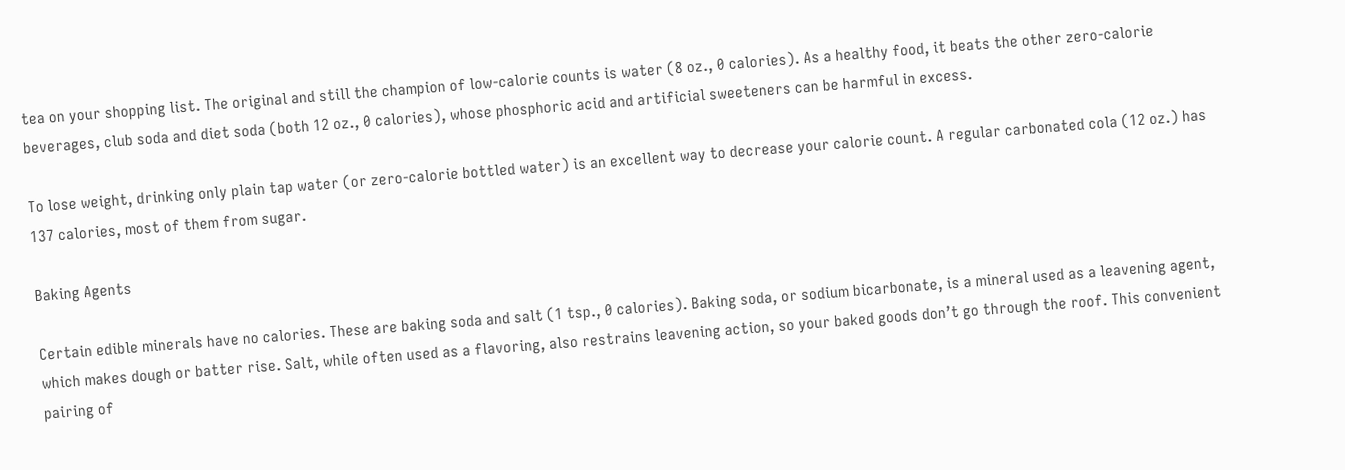tea on your shopping list. The original and still the champion of low-calorie counts is water (8 oz., 0 calories). As a healthy food, it beats the other zero-calorie beverages, club soda and diet soda (both 12 oz., 0 calories), whose phosphoric acid and artificial sweeteners can be harmful in excess.

To lose weight, drinking only plain tap water (or zero-calorie bottled water) is an excellent way to decrease your calorie count. A regular carbonated cola (12 oz.) has 137 calories, most of them from sugar.

Baking Agents

Certain edible minerals have no calories. These are baking soda and salt (1 tsp., 0 calories). Baking soda, or sodium bicarbonate, is a mineral used as a leavening agent, which makes dough or batter rise. Salt, while often used as a flavoring, also restrains leavening action, so your baked goods don’t go through the roof. This convenient pairing of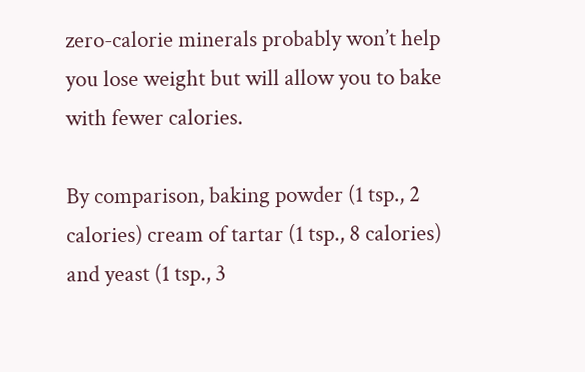zero-calorie minerals probably won’t help you lose weight but will allow you to bake with fewer calories.

By comparison, baking powder (1 tsp., 2 calories) cream of tartar (1 tsp., 8 calories) and yeast (1 tsp., 3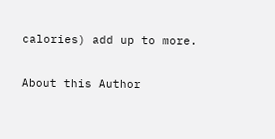calories) add up to more.

About this Author